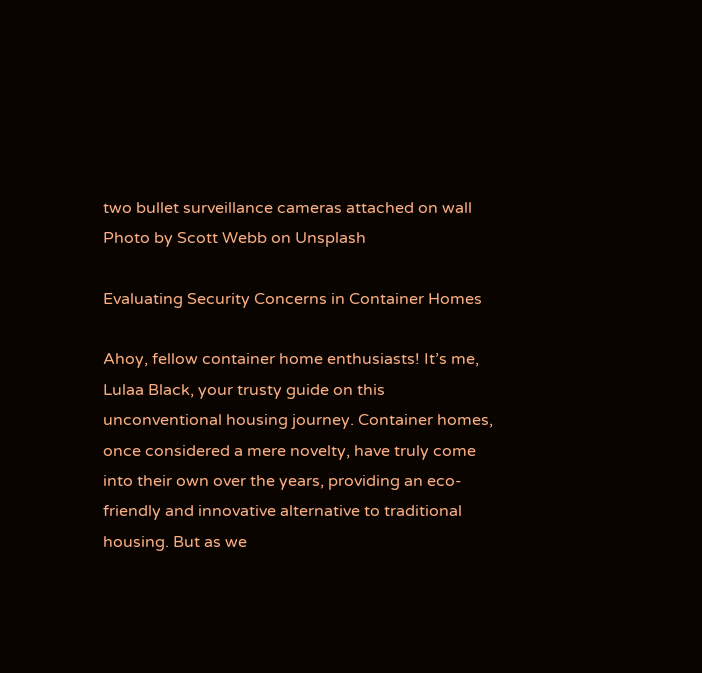two bullet surveillance cameras attached on wall
Photo by Scott Webb on Unsplash

Evaluating Security Concerns in Container Homes

Ahoy, fellow container home enthusiasts! It’s me, Lulaa Black, your trusty guide on this unconventional housing journey. Container homes, once considered a mere novelty, have truly come into their own over the years, providing an eco-friendly and innovative alternative to traditional housing. But as we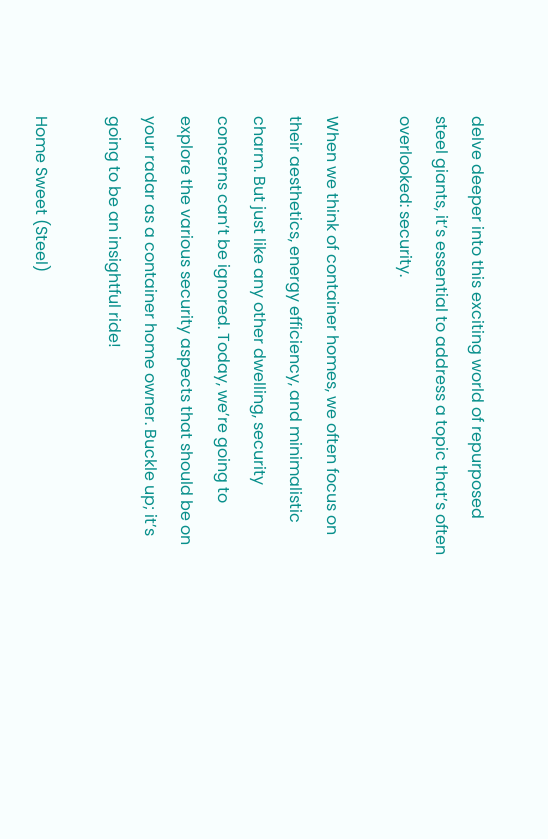delve deeper into this exciting world of repurposed steel giants, it’s essential to address a topic that’s often overlooked: security.

When we think of container homes, we often focus on their aesthetics, energy efficiency, and minimalistic charm. But just like any other dwelling, security concerns can’t be ignored. Today, we’re going to explore the various security aspects that should be on your radar as a container home owner. Buckle up; it’s going to be an insightful ride!

Home Sweet (Steel)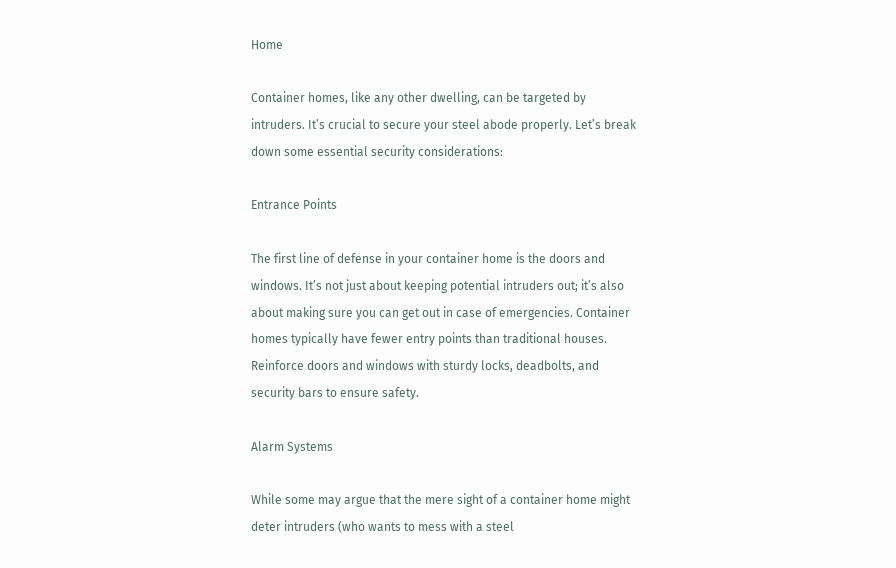Home

Container homes, like any other dwelling, can be targeted by intruders. It’s crucial to secure your steel abode properly. Let’s break down some essential security considerations:

Entrance Points

The first line of defense in your container home is the doors and windows. It’s not just about keeping potential intruders out; it’s also about making sure you can get out in case of emergencies. Container homes typically have fewer entry points than traditional houses. Reinforce doors and windows with sturdy locks, deadbolts, and security bars to ensure safety.

Alarm Systems

While some may argue that the mere sight of a container home might deter intruders (who wants to mess with a steel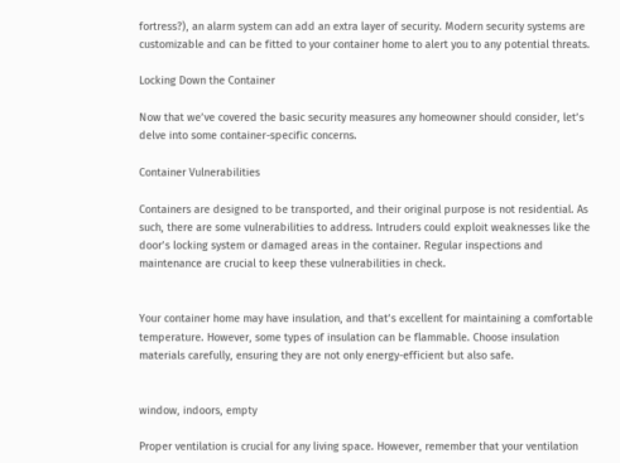fortress?), an alarm system can add an extra layer of security. Modern security systems are customizable and can be fitted to your container home to alert you to any potential threats.

Locking Down the Container

Now that we’ve covered the basic security measures any homeowner should consider, let’s delve into some container-specific concerns.

Container Vulnerabilities

Containers are designed to be transported, and their original purpose is not residential. As such, there are some vulnerabilities to address. Intruders could exploit weaknesses like the door’s locking system or damaged areas in the container. Regular inspections and maintenance are crucial to keep these vulnerabilities in check.


Your container home may have insulation, and that’s excellent for maintaining a comfortable temperature. However, some types of insulation can be flammable. Choose insulation materials carefully, ensuring they are not only energy-efficient but also safe.


window, indoors, empty

Proper ventilation is crucial for any living space. However, remember that your ventilation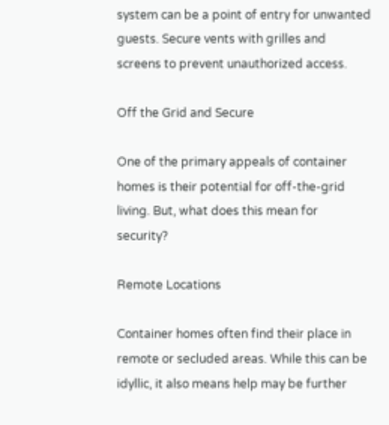system can be a point of entry for unwanted guests. Secure vents with grilles and screens to prevent unauthorized access.

Off the Grid and Secure

One of the primary appeals of container homes is their potential for off-the-grid living. But, what does this mean for security?

Remote Locations

Container homes often find their place in remote or secluded areas. While this can be idyllic, it also means help may be further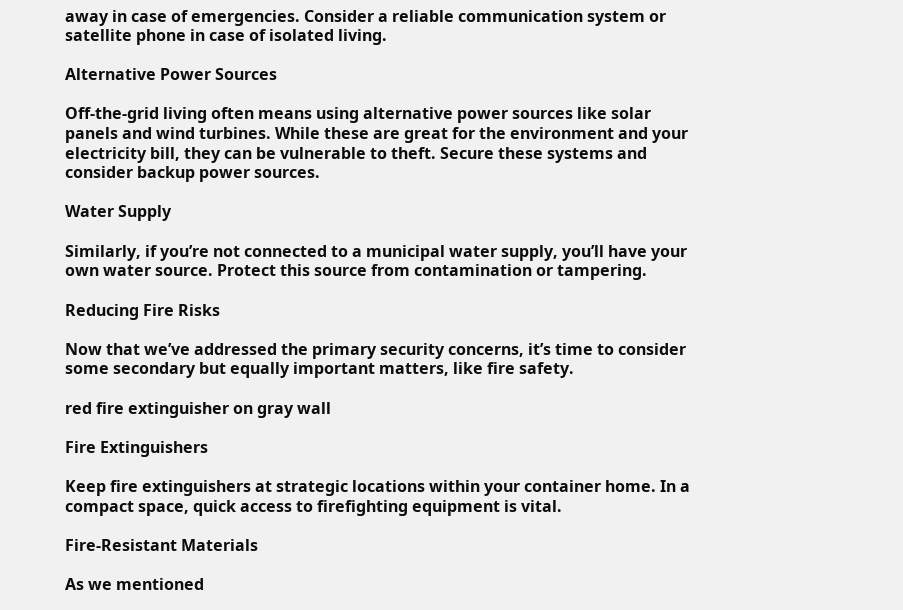away in case of emergencies. Consider a reliable communication system or satellite phone in case of isolated living.

Alternative Power Sources

Off-the-grid living often means using alternative power sources like solar panels and wind turbines. While these are great for the environment and your electricity bill, they can be vulnerable to theft. Secure these systems and consider backup power sources.

Water Supply

Similarly, if you’re not connected to a municipal water supply, you’ll have your own water source. Protect this source from contamination or tampering.

Reducing Fire Risks

Now that we’ve addressed the primary security concerns, it’s time to consider some secondary but equally important matters, like fire safety.

red fire extinguisher on gray wall

Fire Extinguishers

Keep fire extinguishers at strategic locations within your container home. In a compact space, quick access to firefighting equipment is vital.

Fire-Resistant Materials

As we mentioned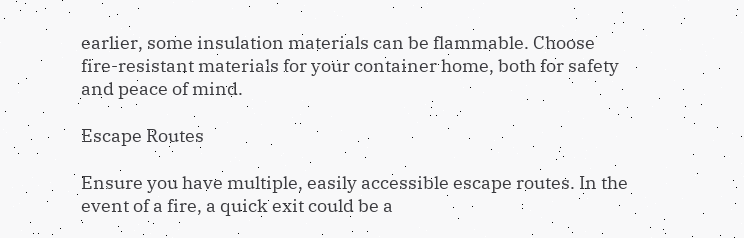earlier, some insulation materials can be flammable. Choose fire-resistant materials for your container home, both for safety and peace of mind.

Escape Routes

Ensure you have multiple, easily accessible escape routes. In the event of a fire, a quick exit could be a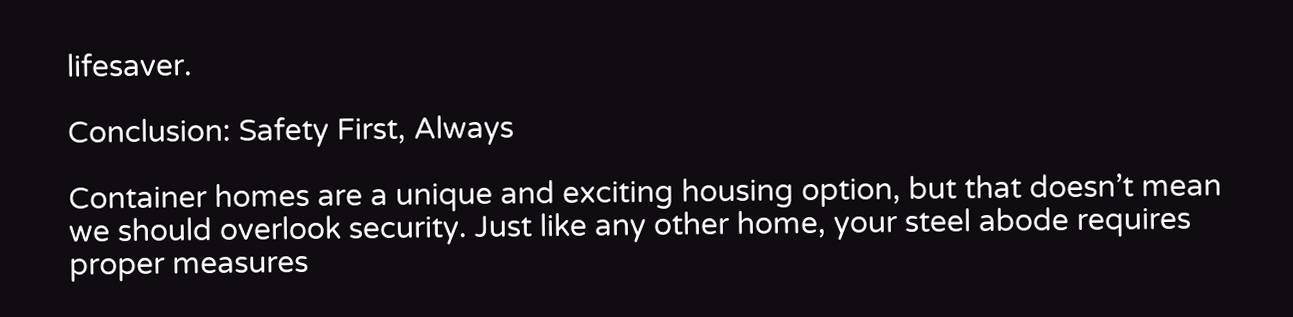lifesaver.

Conclusion: Safety First, Always

Container homes are a unique and exciting housing option, but that doesn’t mean we should overlook security. Just like any other home, your steel abode requires proper measures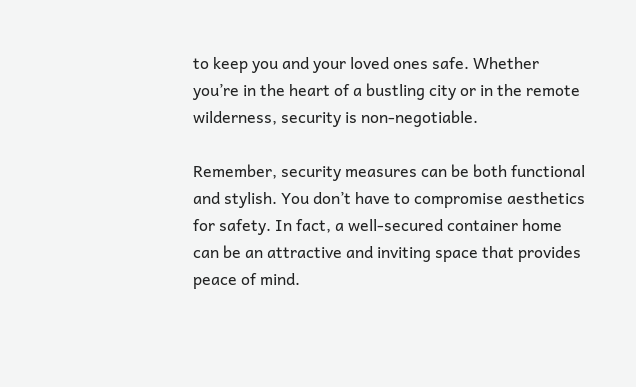to keep you and your loved ones safe. Whether you’re in the heart of a bustling city or in the remote wilderness, security is non-negotiable.

Remember, security measures can be both functional and stylish. You don’t have to compromise aesthetics for safety. In fact, a well-secured container home can be an attractive and inviting space that provides peace of mind.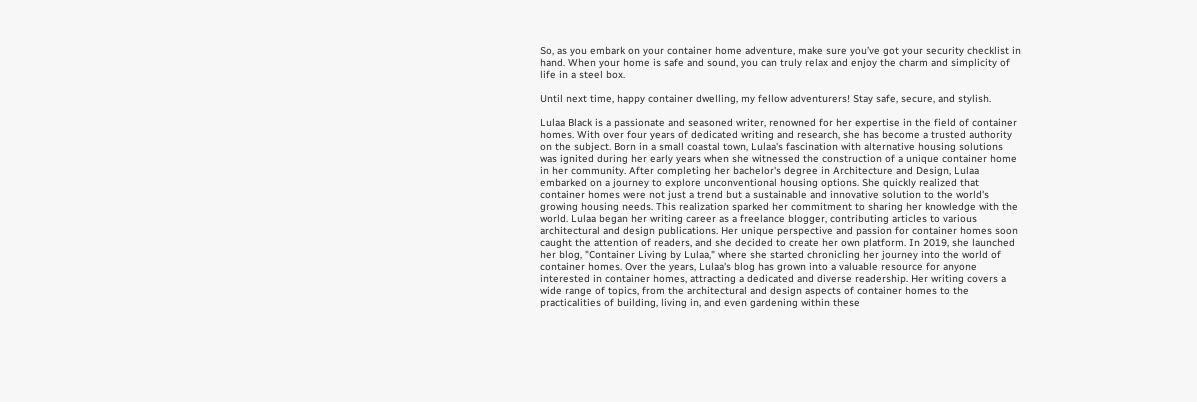So, as you embark on your container home adventure, make sure you’ve got your security checklist in hand. When your home is safe and sound, you can truly relax and enjoy the charm and simplicity of life in a steel box.

Until next time, happy container dwelling, my fellow adventurers! Stay safe, secure, and stylish.

Lulaa Black is a passionate and seasoned writer, renowned for her expertise in the field of container homes. With over four years of dedicated writing and research, she has become a trusted authority on the subject. Born in a small coastal town, Lulaa's fascination with alternative housing solutions was ignited during her early years when she witnessed the construction of a unique container home in her community. After completing her bachelor's degree in Architecture and Design, Lulaa embarked on a journey to explore unconventional housing options. She quickly realized that container homes were not just a trend but a sustainable and innovative solution to the world's growing housing needs. This realization sparked her commitment to sharing her knowledge with the world. Lulaa began her writing career as a freelance blogger, contributing articles to various architectural and design publications. Her unique perspective and passion for container homes soon caught the attention of readers, and she decided to create her own platform. In 2019, she launched her blog, "Container Living by Lulaa," where she started chronicling her journey into the world of container homes. Over the years, Lulaa's blog has grown into a valuable resource for anyone interested in container homes, attracting a dedicated and diverse readership. Her writing covers a wide range of topics, from the architectural and design aspects of container homes to the practicalities of building, living in, and even gardening within these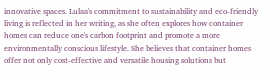innovative spaces. Lulaa's commitment to sustainability and eco-friendly living is reflected in her writing, as she often explores how container homes can reduce one's carbon footprint and promote a more environmentally conscious lifestyle. She believes that container homes offer not only cost-effective and versatile housing solutions but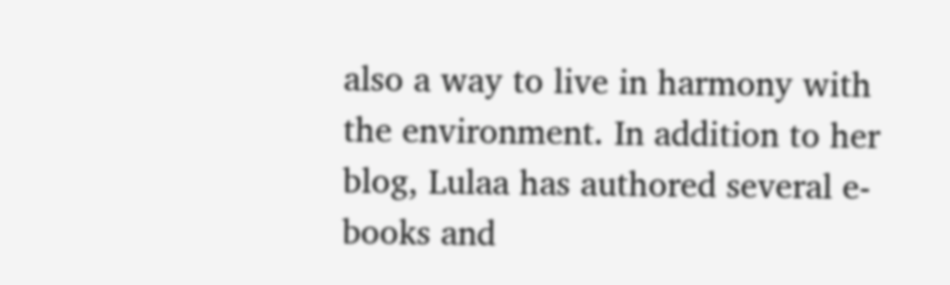also a way to live in harmony with the environment. In addition to her blog, Lulaa has authored several e-books and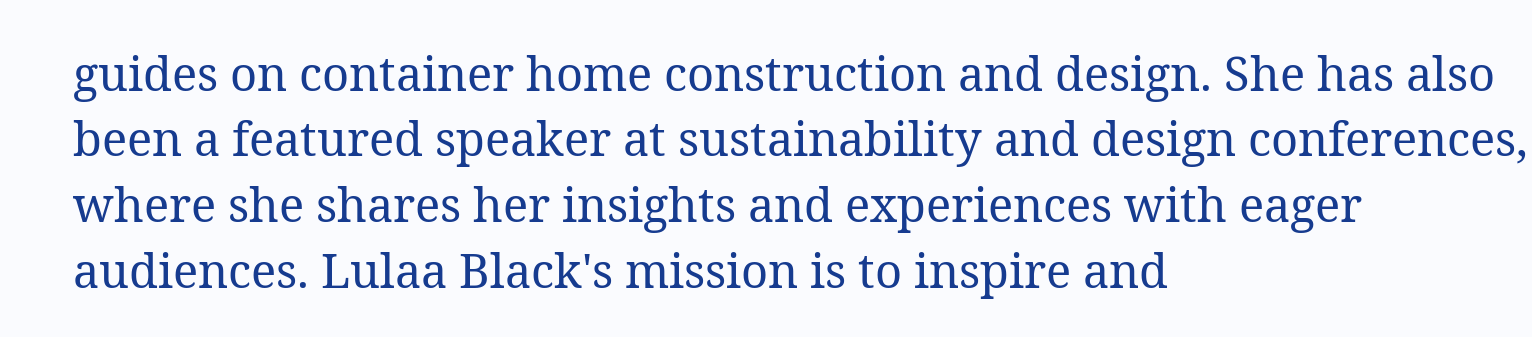guides on container home construction and design. She has also been a featured speaker at sustainability and design conferences, where she shares her insights and experiences with eager audiences. Lulaa Black's mission is to inspire and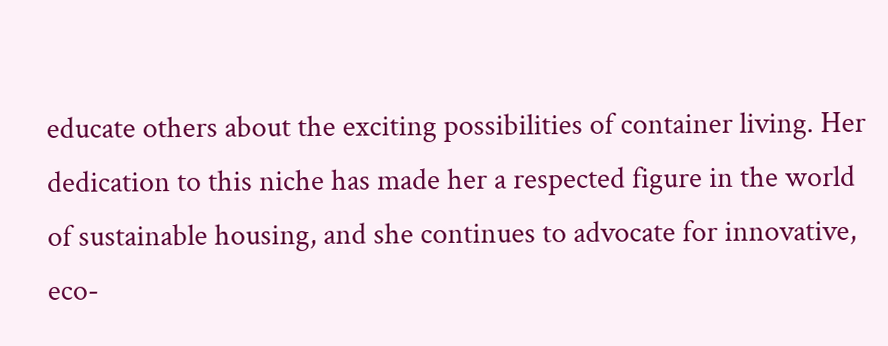educate others about the exciting possibilities of container living. Her dedication to this niche has made her a respected figure in the world of sustainable housing, and she continues to advocate for innovative, eco-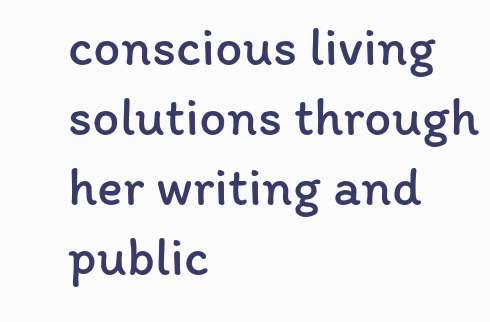conscious living solutions through her writing and public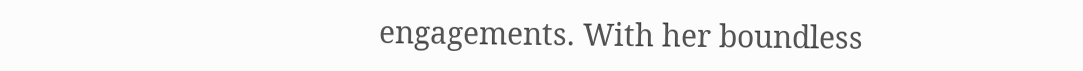engagements. With her boundless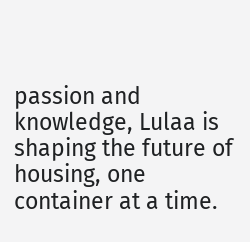passion and knowledge, Lulaa is shaping the future of housing, one container at a time.